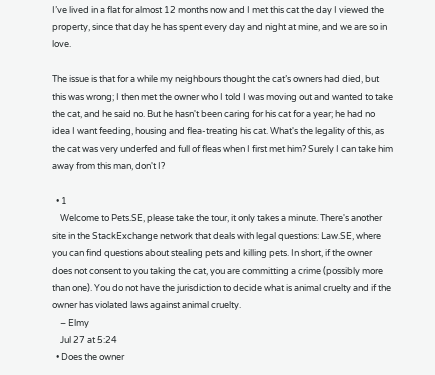I’ve lived in a flat for almost 12 months now and I met this cat the day I viewed the property, since that day he has spent every day and night at mine, and we are so in love.

The issue is that for a while my neighbours thought the cat’s owners had died, but this was wrong; I then met the owner who I told I was moving out and wanted to take the cat, and he said no. But he hasn't been caring for his cat for a year; he had no idea I want feeding, housing and flea-treating his cat. What's the legality of this, as the cat was very underfed and full of fleas when I first met him? Surely I can take him away from this man, don't I?

  • 1
    Welcome to Pets.SE, please take the tour, it only takes a minute. There's another site in the StackExchange network that deals with legal questions: Law.SE, where you can find questions about stealing pets and killing pets. In short, if the owner does not consent to you taking the cat, you are committing a crime (possibly more than one). You do not have the jurisdiction to decide what is animal cruelty and if the owner has violated laws against animal cruelty.
    – Elmy
    Jul 27 at 5:24
  • Does the owner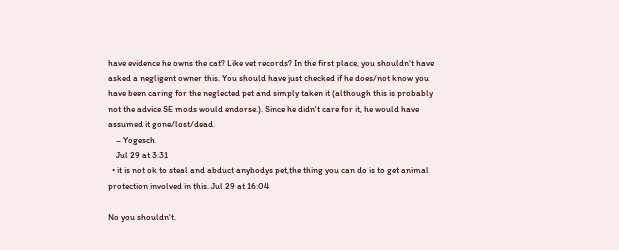have evidence he owns the cat? Like vet records? In the first place, you shouldn't have asked a negligent owner this. You should have just checked if he does/not know you have been caring for the neglected pet and simply taken it (although this is probably not the advice SE mods would endorse.). Since he didn't care for it, he would have assumed it gone/lost/dead.
    – Yogesch
    Jul 29 at 3:31
  • it is not ok to steal and abduct anybodys pet,the thing you can do is to get animal protection involved in this. Jul 29 at 16:04

No you shouldn't.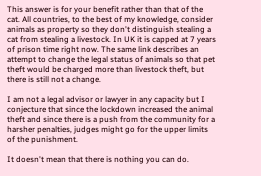This answer is for your benefit rather than that of the cat. All countries, to the best of my knowledge, consider animals as property so they don't distinguish stealing a cat from stealing a livestock. In UK it is capped at 7 years of prison time right now. The same link describes an attempt to change the legal status of animals so that pet theft would be charged more than livestock theft, but there is still not a change.

I am not a legal advisor or lawyer in any capacity but I conjecture that since the lockdown increased the animal theft and since there is a push from the community for a harsher penalties, judges might go for the upper limits of the punishment.

It doesn't mean that there is nothing you can do.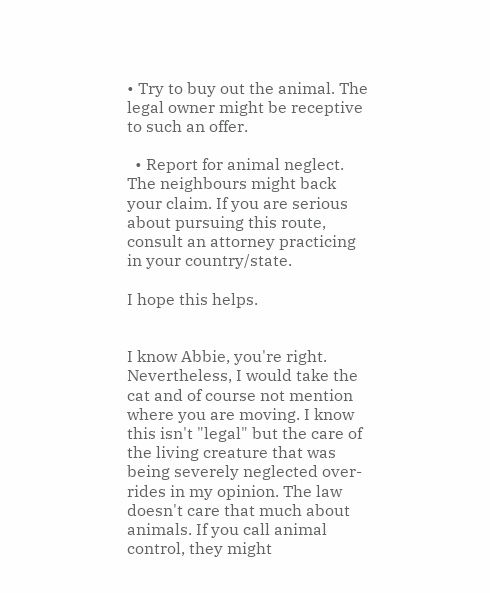• Try to buy out the animal. The legal owner might be receptive to such an offer.

  • Report for animal neglect. The neighbours might back your claim. If you are serious about pursuing this route, consult an attorney practicing in your country/state.

I hope this helps.


I know Abbie, you're right. Nevertheless, I would take the cat and of course not mention where you are moving. I know this isn't "legal" but the care of the living creature that was being severely neglected over-rides in my opinion. The law doesn't care that much about animals. If you call animal control, they might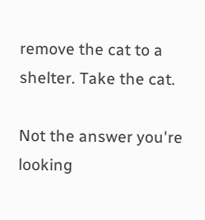remove the cat to a shelter. Take the cat.

Not the answer you're looking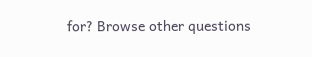for? Browse other questions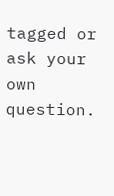tagged or ask your own question.